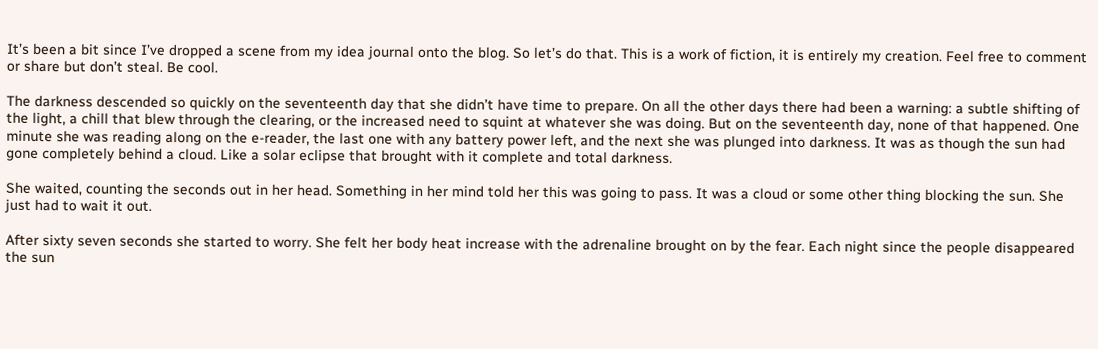It’s been a bit since I’ve dropped a scene from my idea journal onto the blog. So let’s do that. This is a work of fiction, it is entirely my creation. Feel free to comment or share but don’t steal. Be cool.

The darkness descended so quickly on the seventeenth day that she didn’t have time to prepare. On all the other days there had been a warning: a subtle shifting of the light, a chill that blew through the clearing, or the increased need to squint at whatever she was doing. But on the seventeenth day, none of that happened. One minute she was reading along on the e-reader, the last one with any battery power left, and the next she was plunged into darkness. It was as though the sun had gone completely behind a cloud. Like a solar eclipse that brought with it complete and total darkness.

She waited, counting the seconds out in her head. Something in her mind told her this was going to pass. It was a cloud or some other thing blocking the sun. She just had to wait it out.

After sixty seven seconds she started to worry. She felt her body heat increase with the adrenaline brought on by the fear. Each night since the people disappeared the sun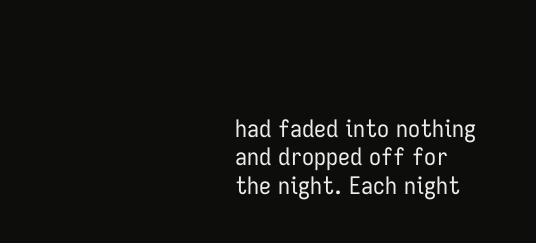had faded into nothing and dropped off for the night. Each night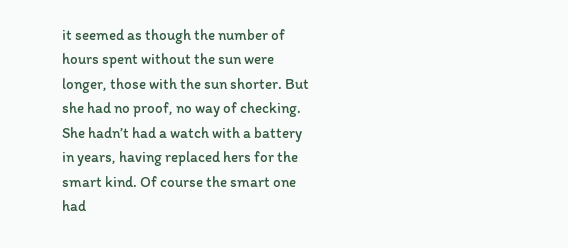it seemed as though the number of hours spent without the sun were longer, those with the sun shorter. But she had no proof, no way of checking. She hadn’t had a watch with a battery in years, having replaced hers for the smart kind. Of course the smart one had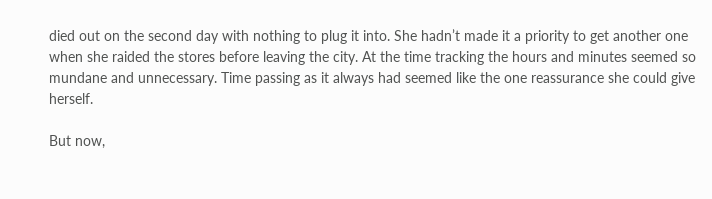died out on the second day with nothing to plug it into. She hadn’t made it a priority to get another one when she raided the stores before leaving the city. At the time tracking the hours and minutes seemed so mundane and unnecessary. Time passing as it always had seemed like the one reassurance she could give herself.

But now,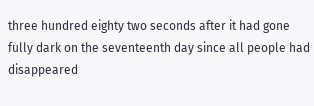three hundred eighty two seconds after it had gone fully dark on the seventeenth day since all people had disappeared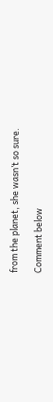from the planet, she wasn’t so sure.

Comment below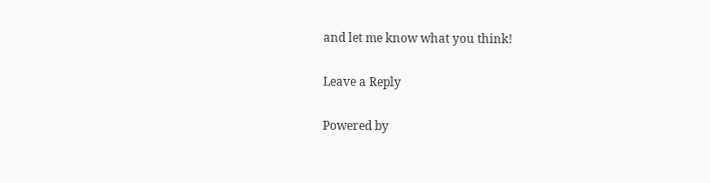and let me know what you think!

Leave a Reply

Powered by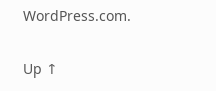WordPress.com.

Up ↑